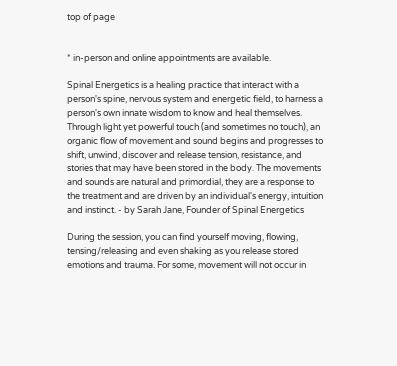top of page


* in-person and online appointments are available.

Spinal Energetics is a healing practice that interact with a person's spine, nervous system and energetic field, to harness a person's own innate wisdom to know and heal themselves. Through light yet powerful touch (and sometimes no touch), an organic flow of movement and sound begins and progresses to shift, unwind, discover and release tension, resistance, and stories that may have been stored in the body. The movements and sounds are natural and primordial, they are a response to the treatment and are driven by an individual's energy, intuition and instinct. - by Sarah Jane, Founder of Spinal Energetics

During the session, you can find yourself moving, flowing, tensing/releasing and even shaking as you release stored emotions and trauma. For some, movement will not occur in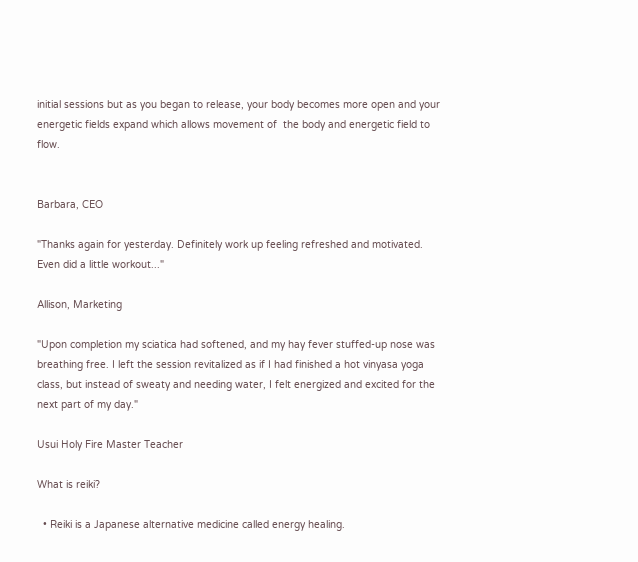initial sessions but as you began to release, your body becomes more open and your energetic fields expand which allows movement of  the body and energetic field to flow.


Barbara, CEO

"Thanks again for yesterday. Definitely work up feeling refreshed and motivated. Even did a little workout..."

Allison, Marketing

"Upon completion my sciatica had softened, and my hay fever stuffed-up nose was breathing free. I left the session revitalized as if I had finished a hot vinyasa yoga class, but instead of sweaty and needing water, I felt energized and excited for the next part of my day."

Usui Holy Fire Master Teacher

What is reiki?

  • Reiki is a Japanese alternative medicine called energy healing.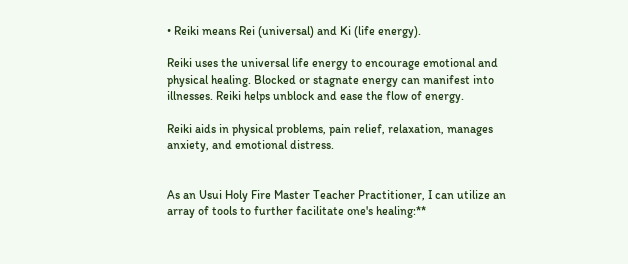• Reiki means Rei (universal) and Ki (life energy).

Reiki uses the universal life energy to encourage emotional and physical healing. Blocked or stagnate energy can manifest into illnesses. Reiki helps unblock and ease the flow of energy.

Reiki aids in physical problems, pain relief, relaxation, manages anxiety, and emotional distress.


As an Usui Holy Fire Master Teacher Practitioner, I can utilize an array of tools to further facilitate one's healing:**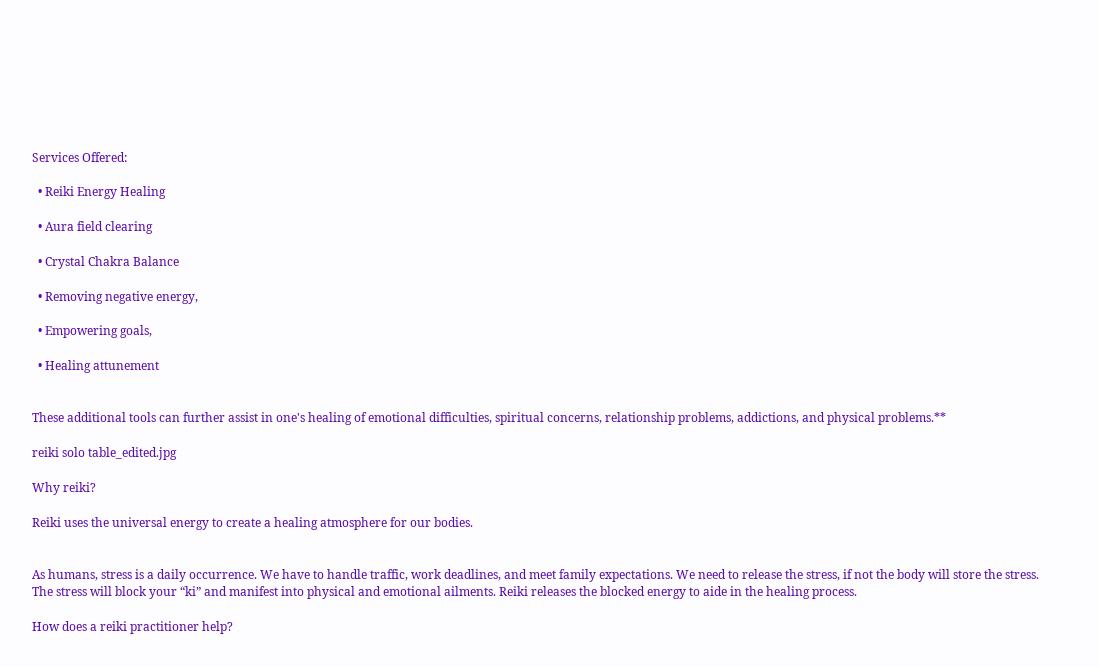Services Offered:

  • Reiki Energy Healing

  • Aura field clearing

  • Crystal Chakra Balance

  • Removing negative energy,

  • Empowering goals,

  • Healing attunement


These additional tools can further assist in one's healing of emotional difficulties, spiritual concerns, relationship problems, addictions, and physical problems.**

reiki solo table_edited.jpg

Why reiki?

Reiki uses the universal energy to create a healing atmosphere for our bodies.


As humans, stress is a daily occurrence. We have to handle traffic, work deadlines, and meet family expectations. We need to release the stress, if not the body will store the stress. The stress will block your “ki” and manifest into physical and emotional ailments. Reiki releases the blocked energy to aide in the healing process.

How does a reiki practitioner help?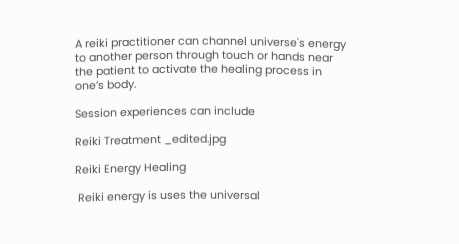A reiki practitioner can channel universe's energy to another person through touch or hands near the patient to activate the healing process in one’s body.

Session experiences can include

Reiki Treatment _edited.jpg

Reiki Energy Healing

 Reiki energy is uses the universal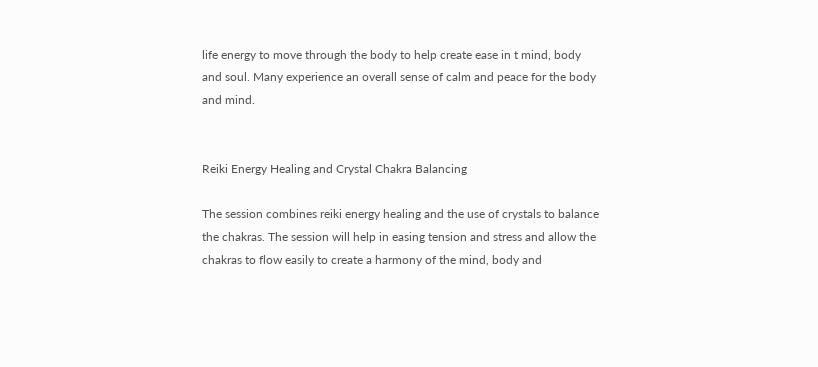life energy to move through the body to help create ease in t mind, body and soul. Many experience an overall sense of calm and peace for the body and mind.


Reiki Energy Healing and Crystal Chakra Balancing

The session combines reiki energy healing and the use of crystals to balance the chakras. The session will help in easing tension and stress and allow the chakras to flow easily to create a harmony of the mind, body and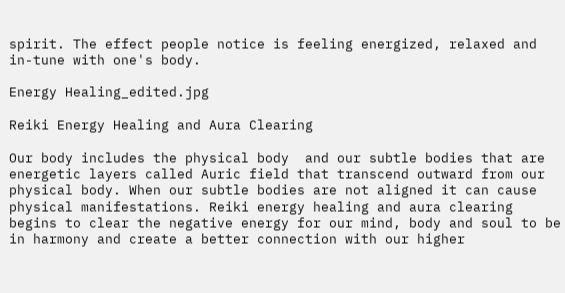spirit. The effect people notice is feeling energized, relaxed and in-tune with one's body.

Energy Healing_edited.jpg

Reiki Energy Healing and Aura Clearing

Our body includes the physical body  and our subtle bodies that are energetic layers called Auric field that transcend outward from our physical body. When our subtle bodies are not aligned it can cause physical manifestations. Reiki energy healing and aura clearing begins to clear the negative energy for our mind, body and soul to be in harmony and create a better connection with our higher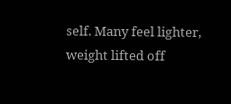self. Many feel lighter, weight lifted off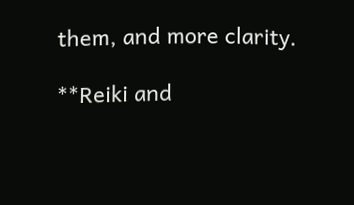them, and more clarity.

**Reiki and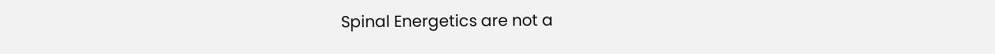Spinal Energetics are not a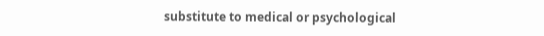substitute to medical or psychological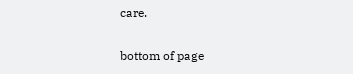care.

bottom of page